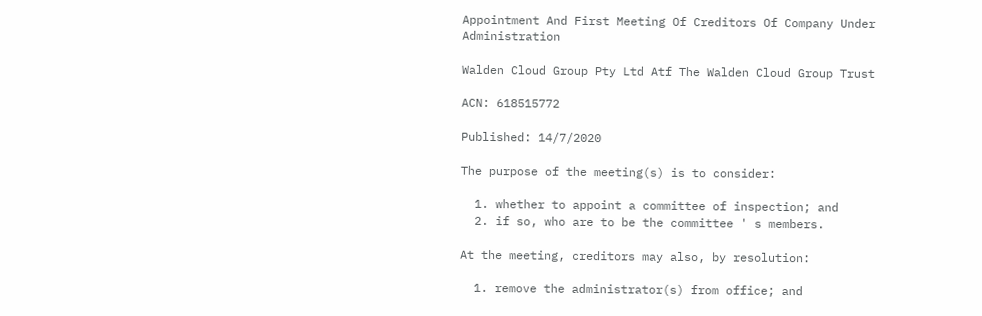Appointment And First Meeting Of Creditors Of Company Under Administration

Walden Cloud Group Pty Ltd Atf The Walden Cloud Group Trust

ACN: 618515772

Published: 14/7/2020

The purpose of the meeting(s) is to consider:

  1. whether to appoint a committee of inspection; and
  2. if so, who are to be the committee ' s members.

At the meeting, creditors may also, by resolution:

  1. remove the administrator(s) from office; and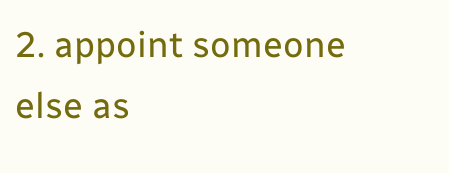2. appoint someone else as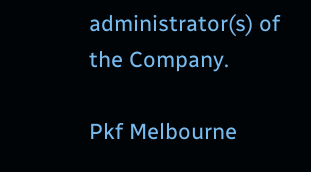administrator(s) of the Company.

Pkf Melbourne